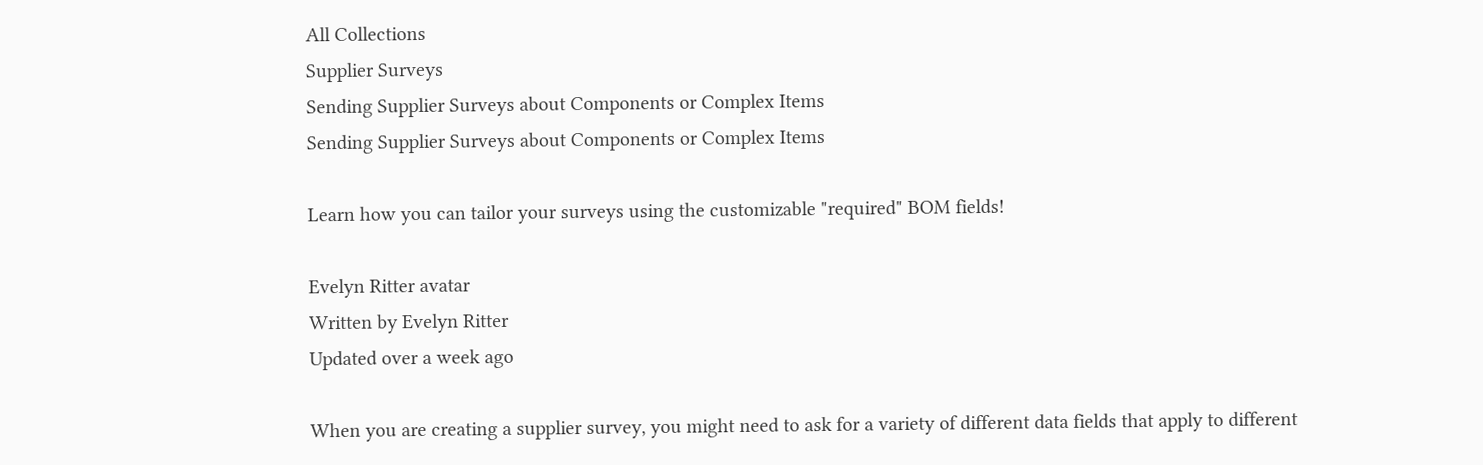All Collections
Supplier Surveys
Sending Supplier Surveys about Components or Complex Items
Sending Supplier Surveys about Components or Complex Items

Learn how you can tailor your surveys using the customizable "required" BOM fields!

Evelyn Ritter avatar
Written by Evelyn Ritter
Updated over a week ago

When you are creating a supplier survey, you might need to ask for a variety of different data fields that apply to different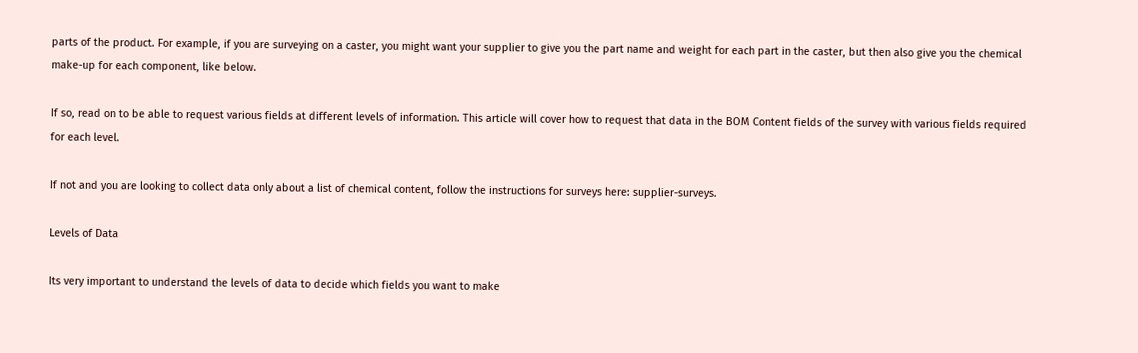parts of the product. For example, if you are surveying on a caster, you might want your supplier to give you the part name and weight for each part in the caster, but then also give you the chemical make-up for each component, like below.

If so, read on to be able to request various fields at different levels of information. This article will cover how to request that data in the BOM Content fields of the survey with various fields required for each level.

If not and you are looking to collect data only about a list of chemical content, follow the instructions for surveys here: supplier-surveys.

Levels of Data

Its very important to understand the levels of data to decide which fields you want to make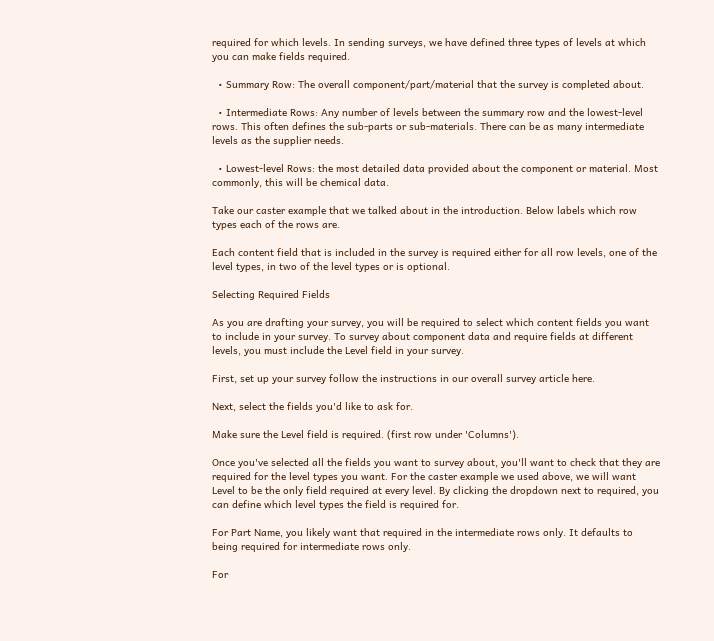required for which levels. In sending surveys, we have defined three types of levels at which you can make fields required.

  • Summary Row: The overall component/part/material that the survey is completed about.

  • Intermediate Rows: Any number of levels between the summary row and the lowest-level rows. This often defines the sub-parts or sub-materials. There can be as many intermediate levels as the supplier needs.

  • Lowest-level Rows: the most detailed data provided about the component or material. Most commonly, this will be chemical data.

Take our caster example that we talked about in the introduction. Below labels which row types each of the rows are.

Each content field that is included in the survey is required either for all row levels, one of the level types, in two of the level types or is optional.

Selecting Required Fields

As you are drafting your survey, you will be required to select which content fields you want to include in your survey. To survey about component data and require fields at different levels, you must include the Level field in your survey.

First, set up your survey follow the instructions in our overall survey article here.

Next, select the fields you'd like to ask for.

Make sure the Level field is required. (first row under 'Columns').

Once you've selected all the fields you want to survey about, you'll want to check that they are required for the level types you want. For the caster example we used above, we will want Level to be the only field required at every level. By clicking the dropdown next to required, you can define which level types the field is required for.

For Part Name, you likely want that required in the intermediate rows only. It defaults to being required for intermediate rows only.

For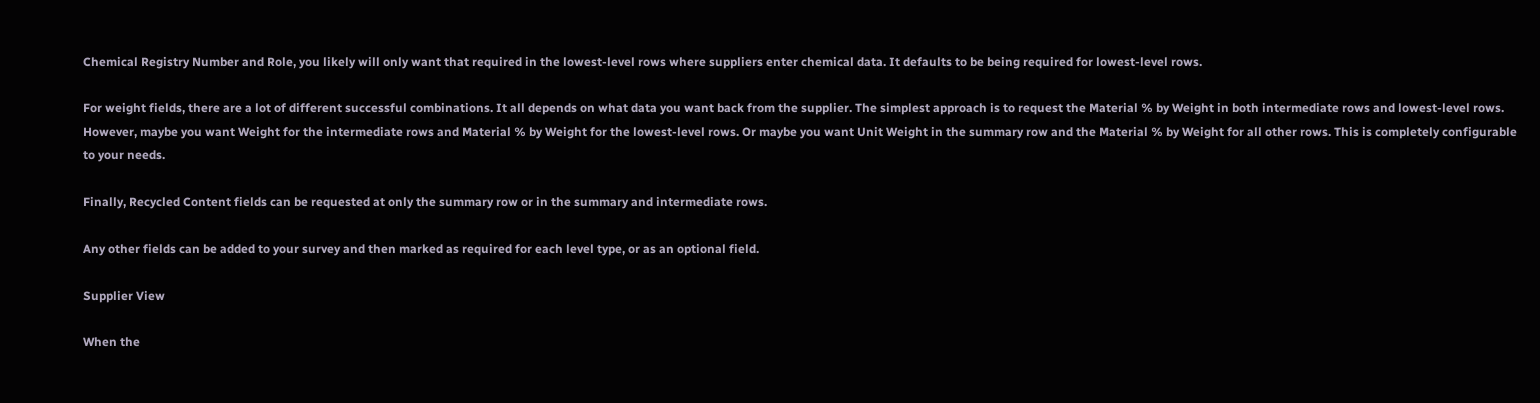Chemical Registry Number and Role, you likely will only want that required in the lowest-level rows where suppliers enter chemical data. It defaults to be being required for lowest-level rows.

For weight fields, there are a lot of different successful combinations. It all depends on what data you want back from the supplier. The simplest approach is to request the Material % by Weight in both intermediate rows and lowest-level rows. However, maybe you want Weight for the intermediate rows and Material % by Weight for the lowest-level rows. Or maybe you want Unit Weight in the summary row and the Material % by Weight for all other rows. This is completely configurable to your needs.

Finally, Recycled Content fields can be requested at only the summary row or in the summary and intermediate rows.

Any other fields can be added to your survey and then marked as required for each level type, or as an optional field.

Supplier View

When the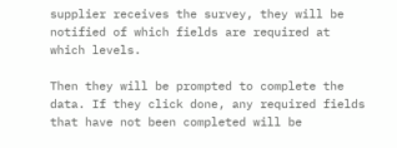supplier receives the survey, they will be notified of which fields are required at which levels.

Then they will be prompted to complete the data. If they click done, any required fields that have not been completed will be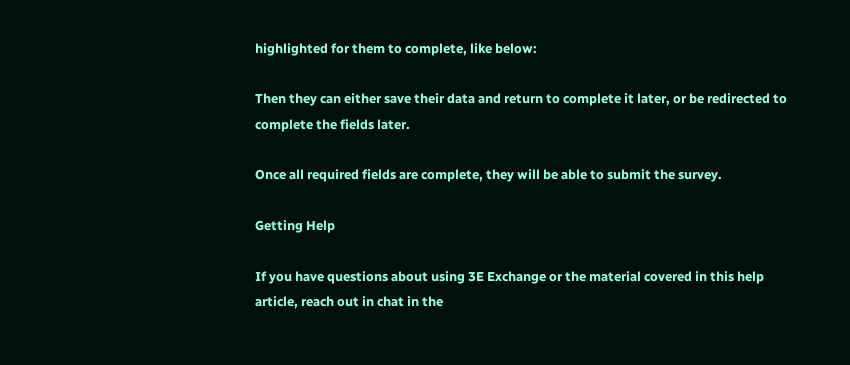highlighted for them to complete, like below:

Then they can either save their data and return to complete it later, or be redirected to complete the fields later.

Once all required fields are complete, they will be able to submit the survey.

Getting Help

If you have questions about using 3E Exchange or the material covered in this help article, reach out in chat in the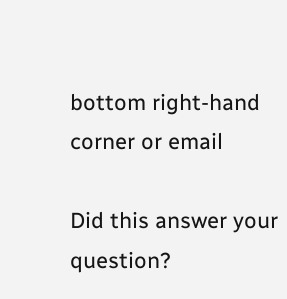bottom right-hand corner or email

Did this answer your question?